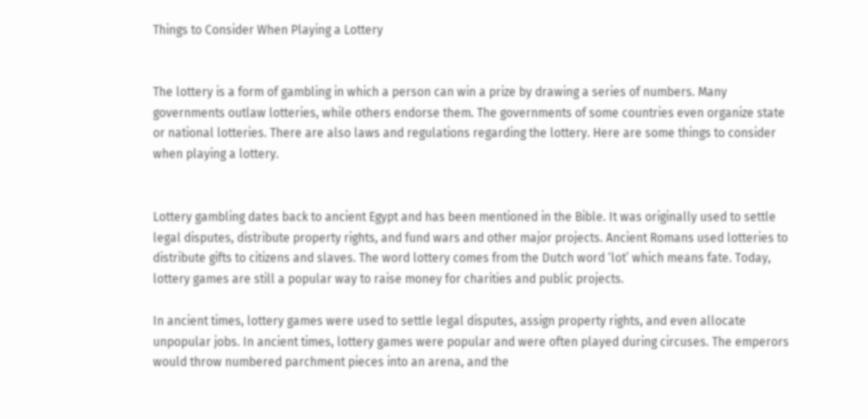Things to Consider When Playing a Lottery


The lottery is a form of gambling in which a person can win a prize by drawing a series of numbers. Many governments outlaw lotteries, while others endorse them. The governments of some countries even organize state or national lotteries. There are also laws and regulations regarding the lottery. Here are some things to consider when playing a lottery.


Lottery gambling dates back to ancient Egypt and has been mentioned in the Bible. It was originally used to settle legal disputes, distribute property rights, and fund wars and other major projects. Ancient Romans used lotteries to distribute gifts to citizens and slaves. The word lottery comes from the Dutch word ‘lot’ which means fate. Today, lottery games are still a popular way to raise money for charities and public projects.

In ancient times, lottery games were used to settle legal disputes, assign property rights, and even allocate unpopular jobs. In ancient times, lottery games were popular and were often played during circuses. The emperors would throw numbered parchment pieces into an arena, and the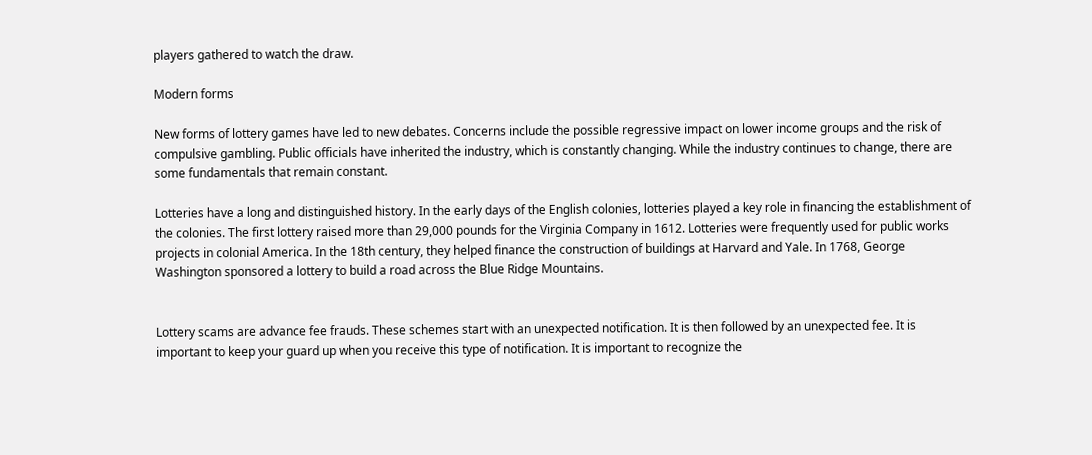players gathered to watch the draw.

Modern forms

New forms of lottery games have led to new debates. Concerns include the possible regressive impact on lower income groups and the risk of compulsive gambling. Public officials have inherited the industry, which is constantly changing. While the industry continues to change, there are some fundamentals that remain constant.

Lotteries have a long and distinguished history. In the early days of the English colonies, lotteries played a key role in financing the establishment of the colonies. The first lottery raised more than 29,000 pounds for the Virginia Company in 1612. Lotteries were frequently used for public works projects in colonial America. In the 18th century, they helped finance the construction of buildings at Harvard and Yale. In 1768, George Washington sponsored a lottery to build a road across the Blue Ridge Mountains.


Lottery scams are advance fee frauds. These schemes start with an unexpected notification. It is then followed by an unexpected fee. It is important to keep your guard up when you receive this type of notification. It is important to recognize the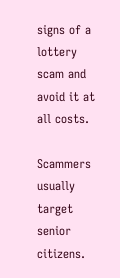signs of a lottery scam and avoid it at all costs.

Scammers usually target senior citizens.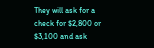They will ask for a check for $2,800 or $3,100 and ask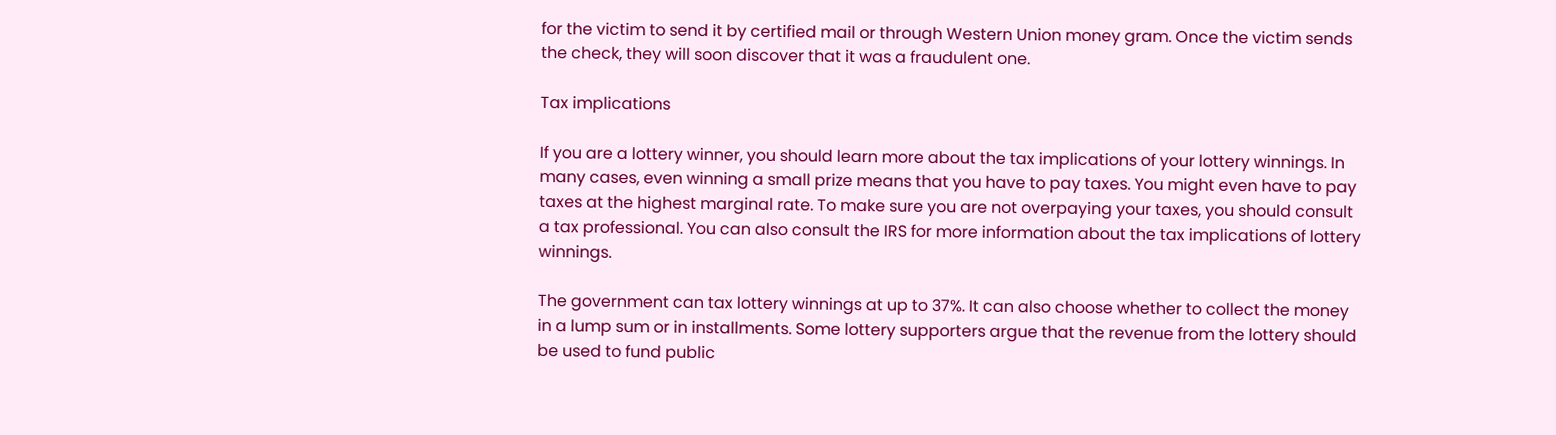for the victim to send it by certified mail or through Western Union money gram. Once the victim sends the check, they will soon discover that it was a fraudulent one.

Tax implications

If you are a lottery winner, you should learn more about the tax implications of your lottery winnings. In many cases, even winning a small prize means that you have to pay taxes. You might even have to pay taxes at the highest marginal rate. To make sure you are not overpaying your taxes, you should consult a tax professional. You can also consult the IRS for more information about the tax implications of lottery winnings.

The government can tax lottery winnings at up to 37%. It can also choose whether to collect the money in a lump sum or in installments. Some lottery supporters argue that the revenue from the lottery should be used to fund public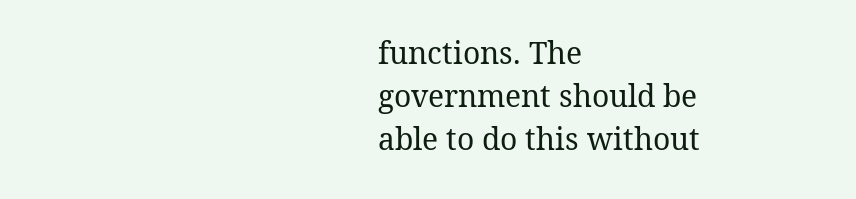functions. The government should be able to do this without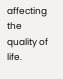affecting the quality of life.